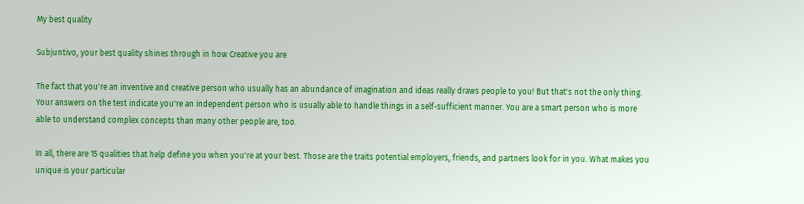My best quality

Subjuntivo, your best quality shines through in how Creative you are

The fact that you're an inventive and creative person who usually has an abundance of imagination and ideas really draws people to you! But that's not the only thing. Your answers on the test indicate you're an independent person who is usually able to handle things in a self-sufficient manner. You are a smart person who is more able to understand complex concepts than many other people are, too.

In all, there are 15 qualities that help define you when you're at your best. Those are the traits potential employers, friends, and partners look for in you. What makes you unique is your particular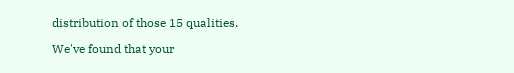distribution of those 15 qualities.

We've found that your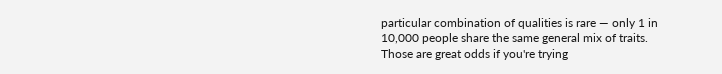particular combination of qualities is rare — only 1 in 10,000 people share the same general mix of traits. Those are great odds if you're trying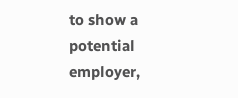to show a potential employer,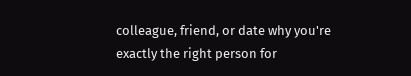colleague, friend, or date why you're exactly the right person for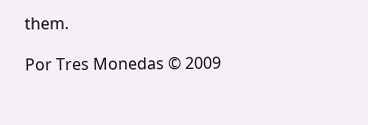them.

Por Tres Monedas © 2009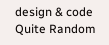design & code Quite Random